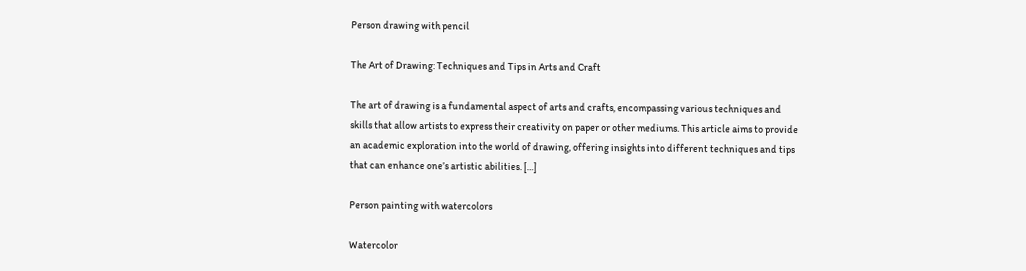Person drawing with pencil

The Art of Drawing: Techniques and Tips in Arts and Craft

The art of drawing is a fundamental aspect of arts and crafts, encompassing various techniques and skills that allow artists to express their creativity on paper or other mediums. This article aims to provide an academic exploration into the world of drawing, offering insights into different techniques and tips that can enhance one’s artistic abilities. […]

Person painting with watercolors

Watercolor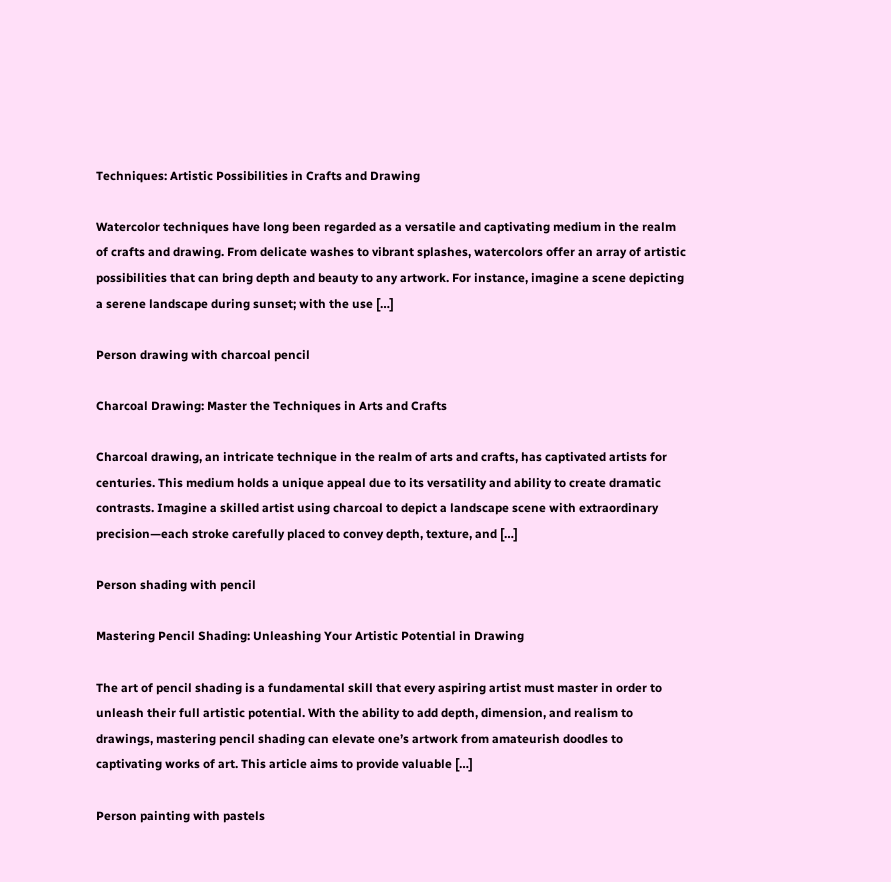Techniques: Artistic Possibilities in Crafts and Drawing

Watercolor techniques have long been regarded as a versatile and captivating medium in the realm of crafts and drawing. From delicate washes to vibrant splashes, watercolors offer an array of artistic possibilities that can bring depth and beauty to any artwork. For instance, imagine a scene depicting a serene landscape during sunset; with the use […]

Person drawing with charcoal pencil

Charcoal Drawing: Master the Techniques in Arts and Crafts

Charcoal drawing, an intricate technique in the realm of arts and crafts, has captivated artists for centuries. This medium holds a unique appeal due to its versatility and ability to create dramatic contrasts. Imagine a skilled artist using charcoal to depict a landscape scene with extraordinary precision—each stroke carefully placed to convey depth, texture, and […]

Person shading with pencil

Mastering Pencil Shading: Unleashing Your Artistic Potential in Drawing

The art of pencil shading is a fundamental skill that every aspiring artist must master in order to unleash their full artistic potential. With the ability to add depth, dimension, and realism to drawings, mastering pencil shading can elevate one’s artwork from amateurish doodles to captivating works of art. This article aims to provide valuable […]

Person painting with pastels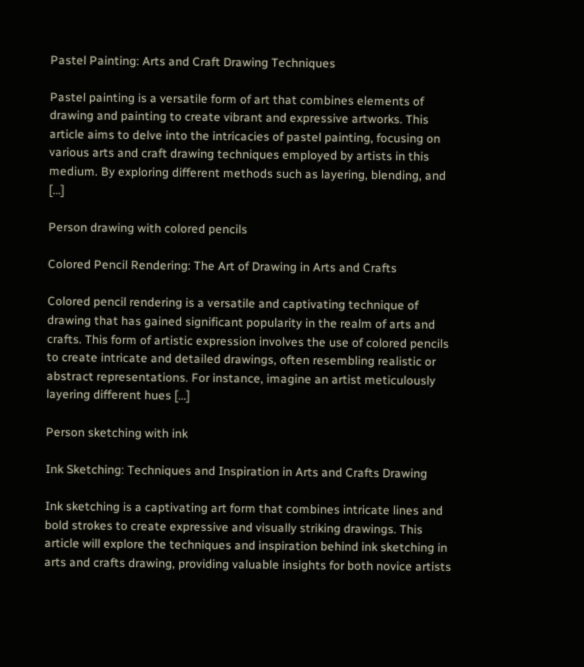Pastel Painting: Arts and Craft Drawing Techniques

Pastel painting is a versatile form of art that combines elements of drawing and painting to create vibrant and expressive artworks. This article aims to delve into the intricacies of pastel painting, focusing on various arts and craft drawing techniques employed by artists in this medium. By exploring different methods such as layering, blending, and […]

Person drawing with colored pencils

Colored Pencil Rendering: The Art of Drawing in Arts and Crafts

Colored pencil rendering is a versatile and captivating technique of drawing that has gained significant popularity in the realm of arts and crafts. This form of artistic expression involves the use of colored pencils to create intricate and detailed drawings, often resembling realistic or abstract representations. For instance, imagine an artist meticulously layering different hues […]

Person sketching with ink

Ink Sketching: Techniques and Inspiration in Arts and Crafts Drawing

Ink sketching is a captivating art form that combines intricate lines and bold strokes to create expressive and visually striking drawings. This article will explore the techniques and inspiration behind ink sketching in arts and crafts drawing, providing valuable insights for both novice artists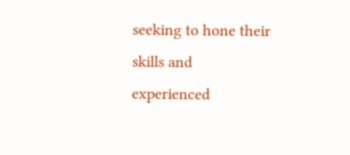seeking to hone their skills and experienced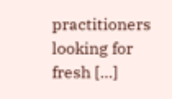practitioners looking for fresh […]